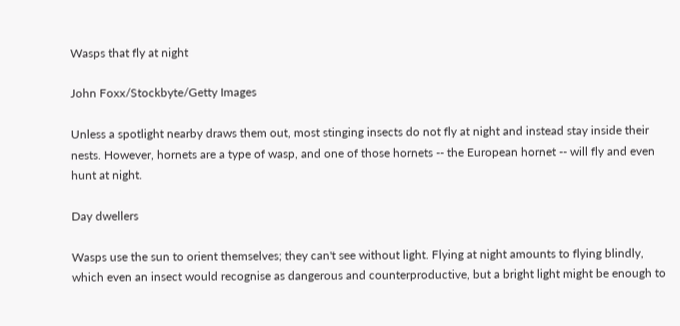Wasps that fly at night

John Foxx/Stockbyte/Getty Images

Unless a spotlight nearby draws them out, most stinging insects do not fly at night and instead stay inside their nests. However, hornets are a type of wasp, and one of those hornets -- the European hornet -- will fly and even hunt at night.

Day dwellers

Wasps use the sun to orient themselves; they can't see without light. Flying at night amounts to flying blindly, which even an insect would recognise as dangerous and counterproductive, but a bright light might be enough to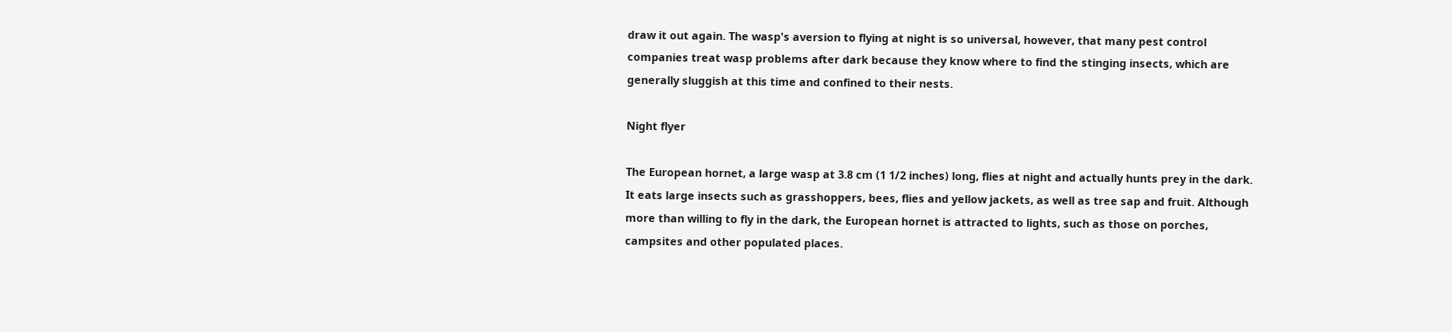draw it out again. The wasp's aversion to flying at night is so universal, however, that many pest control companies treat wasp problems after dark because they know where to find the stinging insects, which are generally sluggish at this time and confined to their nests.

Night flyer

The European hornet, a large wasp at 3.8 cm (1 1/2 inches) long, flies at night and actually hunts prey in the dark. It eats large insects such as grasshoppers, bees, flies and yellow jackets, as well as tree sap and fruit. Although more than willing to fly in the dark, the European hornet is attracted to lights, such as those on porches, campsites and other populated places.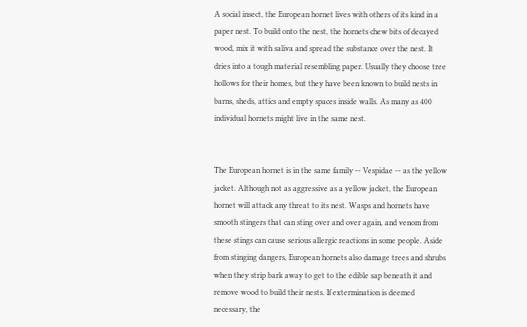A social insect, the European hornet lives with others of its kind in a paper nest. To build onto the nest, the hornets chew bits of decayed wood, mix it with saliva and spread the substance over the nest. It dries into a tough material resembling paper. Usually they choose tree hollows for their homes, but they have been known to build nests in barns, sheds, attics and empty spaces inside walls. As many as 400 individual hornets might live in the same nest.


The European hornet is in the same family -- Vespidae -- as the yellow jacket. Although not as aggressive as a yellow jacket, the European hornet will attack any threat to its nest. Wasps and hornets have smooth stingers that can sting over and over again, and venom from these stings can cause serious allergic reactions in some people. Aside from stinging dangers, European hornets also damage trees and shrubs when they strip bark away to get to the edible sap beneath it and remove wood to build their nests. If extermination is deemed necessary, the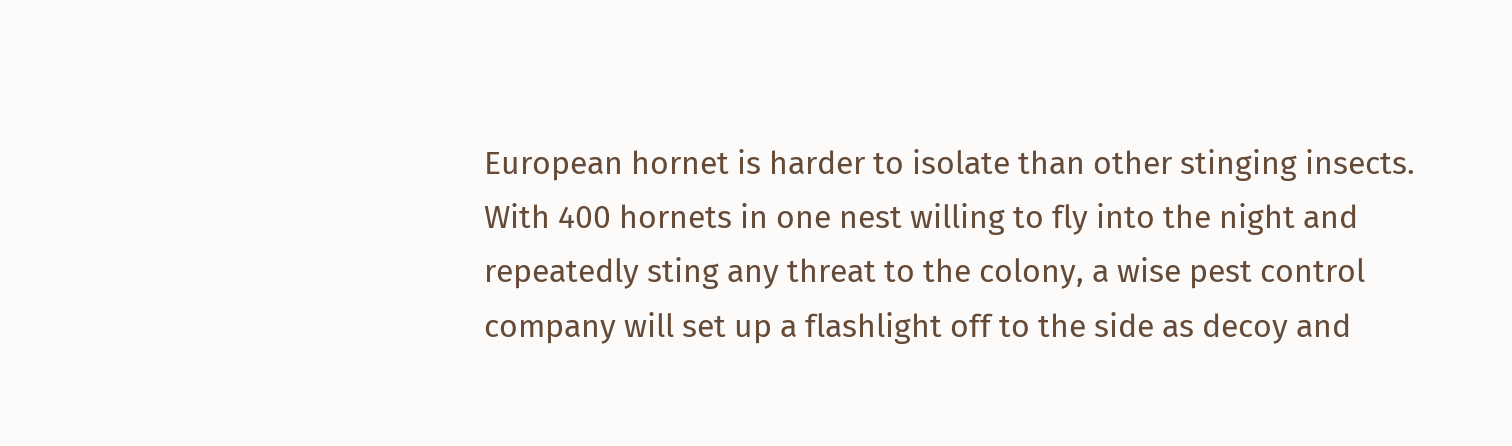European hornet is harder to isolate than other stinging insects. With 400 hornets in one nest willing to fly into the night and repeatedly sting any threat to the colony, a wise pest control company will set up a flashlight off to the side as decoy and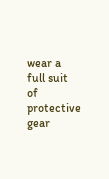wear a full suit of protective gear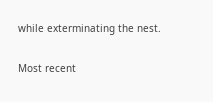while exterminating the nest.

Most recent